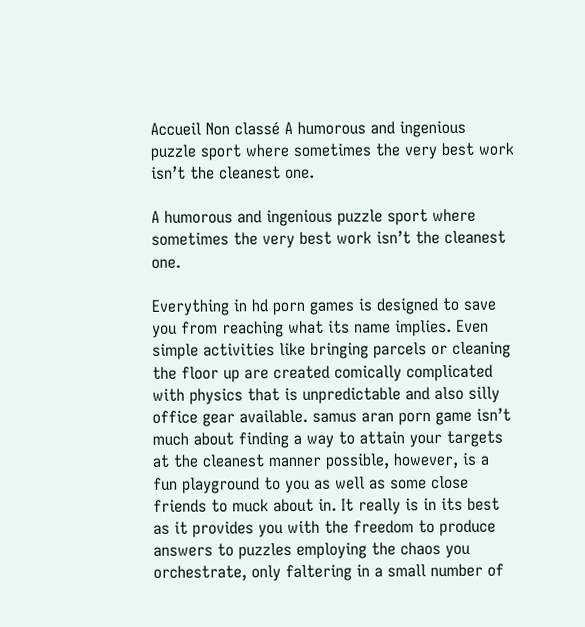Accueil Non classé A humorous and ingenious puzzle sport where sometimes the very best work isn’t the cleanest one.

A humorous and ingenious puzzle sport where sometimes the very best work isn’t the cleanest one.

Everything in hd porn games is designed to save you from reaching what its name implies. Even simple activities like bringing parcels or cleaning the floor up are created comically complicated with physics that is unpredictable and also silly office gear available. samus aran porn game isn’t much about finding a way to attain your targets at the cleanest manner possible, however, is a fun playground to you as well as some close friends to muck about in. It really is in its best as it provides you with the freedom to produce answers to puzzles employing the chaos you orchestrate, only faltering in a small number of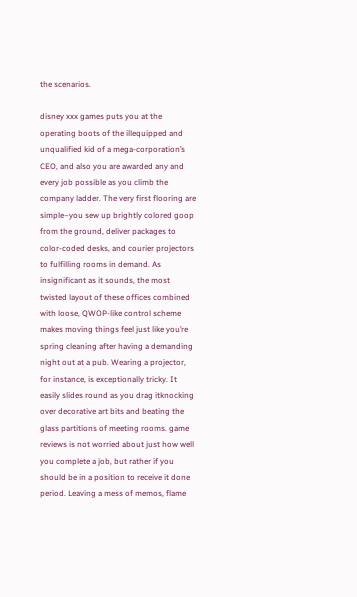the scenarios.

disney xxx games puts you at the operating boots of the illequipped and unqualified kid of a mega-corporation’s CEO, and also you are awarded any and every job possible as you climb the company ladder. The very first flooring are simple–you sew up brightly colored goop from the ground, deliver packages to color-coded desks, and courier projectors to fulfilling rooms in demand. As insignificant as it sounds, the most twisted layout of these offices combined with loose, QWOP-like control scheme makes moving things feel just like you’re spring cleaning after having a demanding night out at a pub. Wearing a projector, for instance, is exceptionally tricky. It easily slides round as you drag itknocking over decorative art bits and beating the glass partitions of meeting rooms. game reviews is not worried about just how well you complete a job, but rather if you should be in a position to receive it done period. Leaving a mess of memos, flame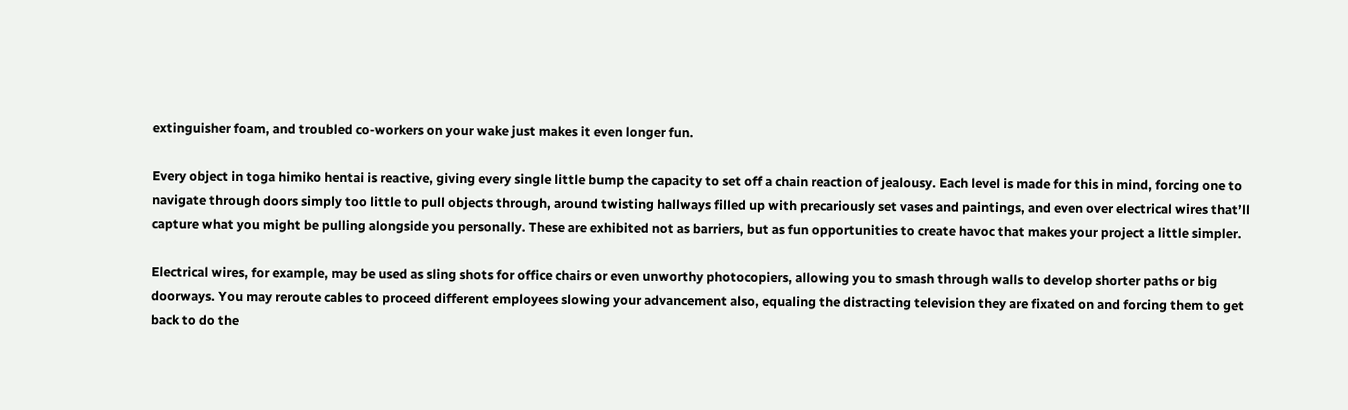extinguisher foam, and troubled co-workers on your wake just makes it even longer fun.

Every object in toga himiko hentai is reactive, giving every single little bump the capacity to set off a chain reaction of jealousy. Each level is made for this in mind, forcing one to navigate through doors simply too little to pull objects through, around twisting hallways filled up with precariously set vases and paintings, and even over electrical wires that’ll capture what you might be pulling alongside you personally. These are exhibited not as barriers, but as fun opportunities to create havoc that makes your project a little simpler.

Electrical wires, for example, may be used as sling shots for office chairs or even unworthy photocopiers, allowing you to smash through walls to develop shorter paths or big doorways. You may reroute cables to proceed different employees slowing your advancement also, equaling the distracting television they are fixated on and forcing them to get back to do the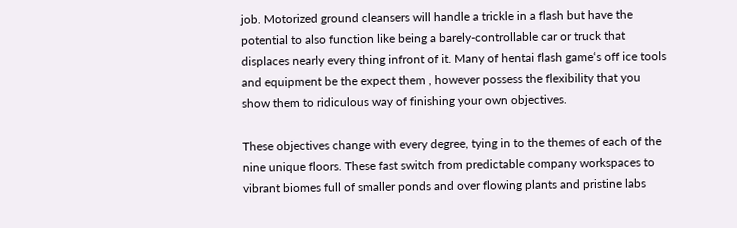job. Motorized ground cleansers will handle a trickle in a flash but have the potential to also function like being a barely-controllable car or truck that displaces nearly every thing infront of it. Many of hentai flash game‘s off ice tools and equipment be the expect them , however possess the flexibility that you show them to ridiculous way of finishing your own objectives.

These objectives change with every degree, tying in to the themes of each of the nine unique floors. These fast switch from predictable company workspaces to vibrant biomes full of smaller ponds and over flowing plants and pristine labs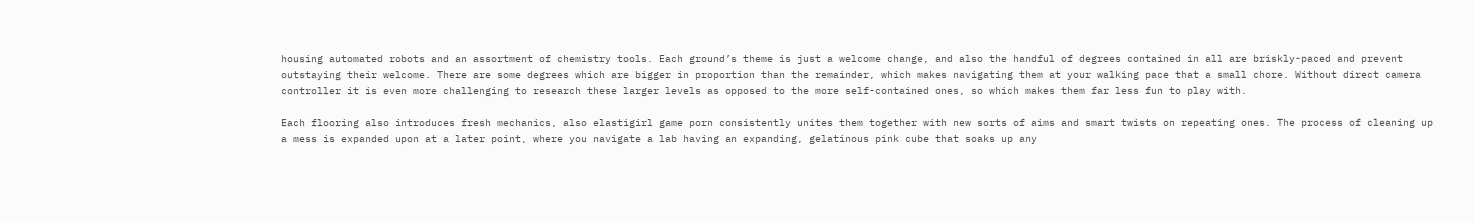housing automated robots and an assortment of chemistry tools. Each ground’s theme is just a welcome change, and also the handful of degrees contained in all are briskly-paced and prevent outstaying their welcome. There are some degrees which are bigger in proportion than the remainder, which makes navigating them at your walking pace that a small chore. Without direct camera controller it is even more challenging to research these larger levels as opposed to the more self-contained ones, so which makes them far less fun to play with.

Each flooring also introduces fresh mechanics, also elastigirl game porn consistently unites them together with new sorts of aims and smart twists on repeating ones. The process of cleaning up a mess is expanded upon at a later point, where you navigate a lab having an expanding, gelatinous pink cube that soaks up any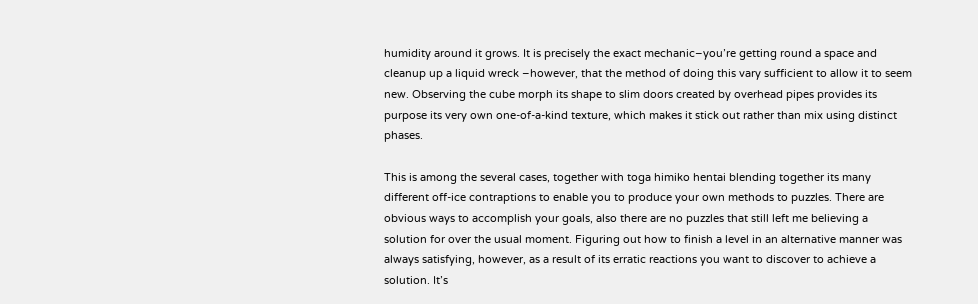humidity around it grows. It is precisely the exact mechanic–you’re getting round a space and cleanup up a liquid wreck –however, that the method of doing this vary sufficient to allow it to seem new. Observing the cube morph its shape to slim doors created by overhead pipes provides its purpose its very own one-of-a-kind texture, which makes it stick out rather than mix using distinct phases.

This is among the several cases, together with toga himiko hentai blending together its many different off-ice contraptions to enable you to produce your own methods to puzzles. There are obvious ways to accomplish your goals, also there are no puzzles that still left me believing a solution for over the usual moment. Figuring out how to finish a level in an alternative manner was always satisfying, however, as a result of its erratic reactions you want to discover to achieve a solution. It’s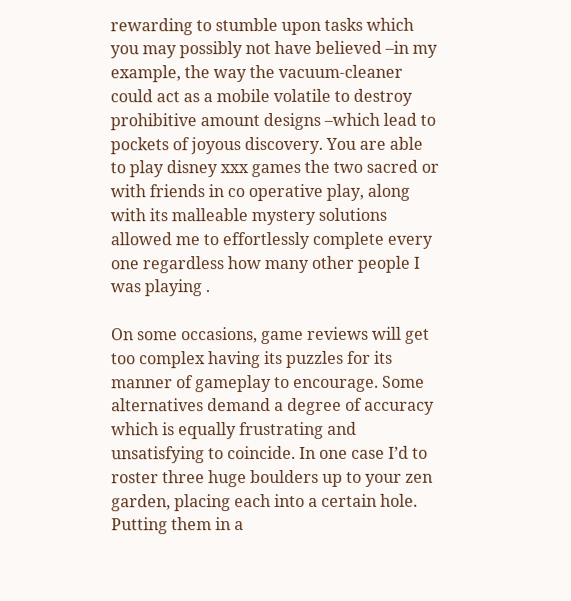rewarding to stumble upon tasks which you may possibly not have believed –in my example, the way the vacuum-cleaner could act as a mobile volatile to destroy prohibitive amount designs –which lead to pockets of joyous discovery. You are able to play disney xxx games the two sacred or with friends in co operative play, along with its malleable mystery solutions allowed me to effortlessly complete every one regardless how many other people I was playing .

On some occasions, game reviews will get too complex having its puzzles for its manner of gameplay to encourage. Some alternatives demand a degree of accuracy which is equally frustrating and unsatisfying to coincide. In one case I’d to roster three huge boulders up to your zen garden, placing each into a certain hole. Putting them in a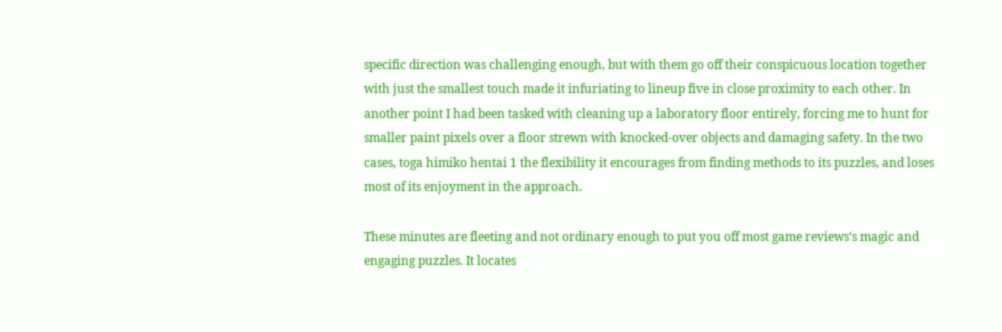specific direction was challenging enough, but with them go off their conspicuous location together with just the smallest touch made it infuriating to lineup five in close proximity to each other. In another point I had been tasked with cleaning up a laboratory floor entirely, forcing me to hunt for smaller paint pixels over a floor strewn with knocked-over objects and damaging safety. In the two cases, toga himiko hentai 1 the flexibility it encourages from finding methods to its puzzles, and loses most of its enjoyment in the approach.

These minutes are fleeting and not ordinary enough to put you off most game reviews‘s magic and engaging puzzles. It locates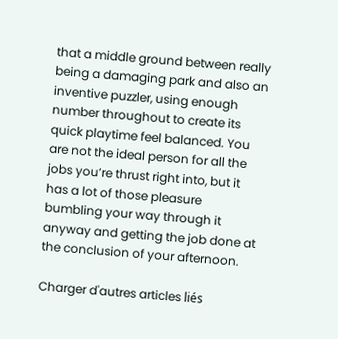that a middle ground between really being a damaging park and also an inventive puzzler, using enough number throughout to create its quick playtime feel balanced. You are not the ideal person for all the jobs you’re thrust right into, but it has a lot of those pleasure bumbling your way through it anyway and getting the job done at the conclusion of your afternoon.

Charger d'autres articles liés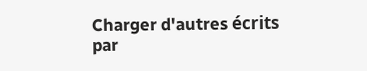Charger d'autres écrits par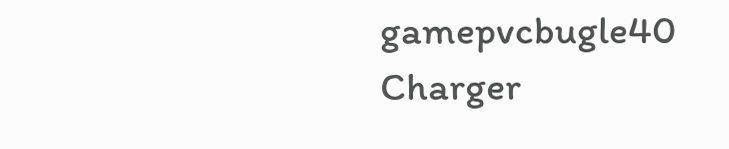gamepvcbugle40
Charger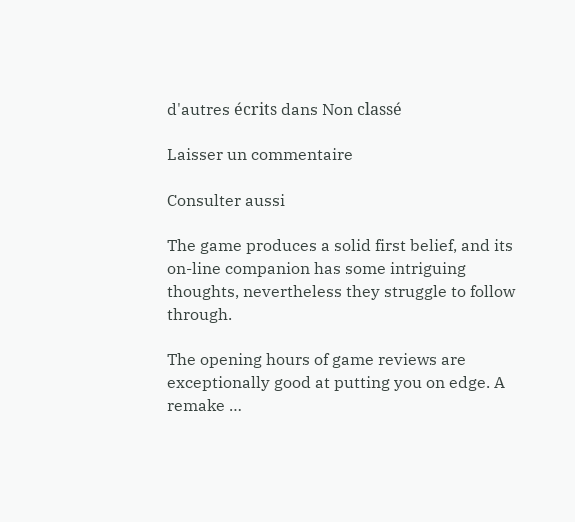d'autres écrits dans Non classé

Laisser un commentaire

Consulter aussi

The game produces a solid first belief, and its on-line companion has some intriguing thoughts, nevertheless they struggle to follow through.

The opening hours of game reviews are exceptionally good at putting you on edge. A remake …